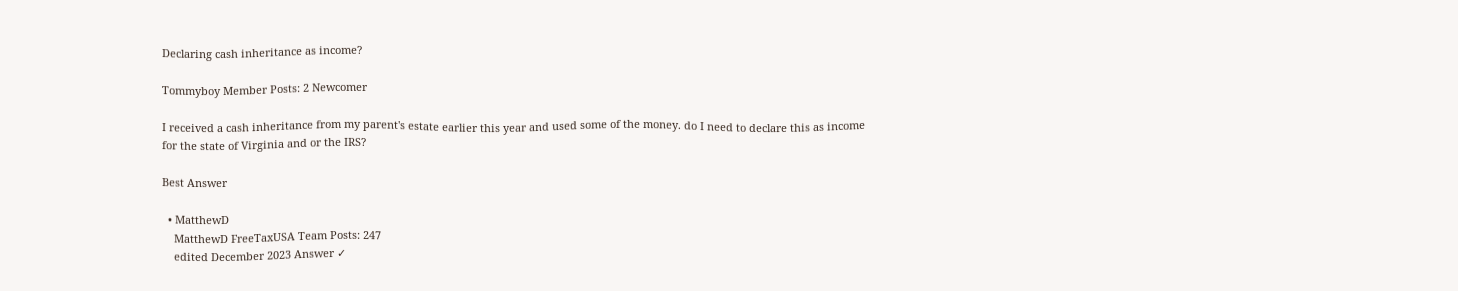Declaring cash inheritance as income?

Tommyboy Member Posts: 2 Newcomer

I received a cash inheritance from my parent's estate earlier this year and used some of the money. do I need to declare this as income for the state of Virginia and or the IRS?

Best Answer

  • MatthewD
    MatthewD FreeTaxUSA Team Posts: 247
    edited December 2023 Answer ✓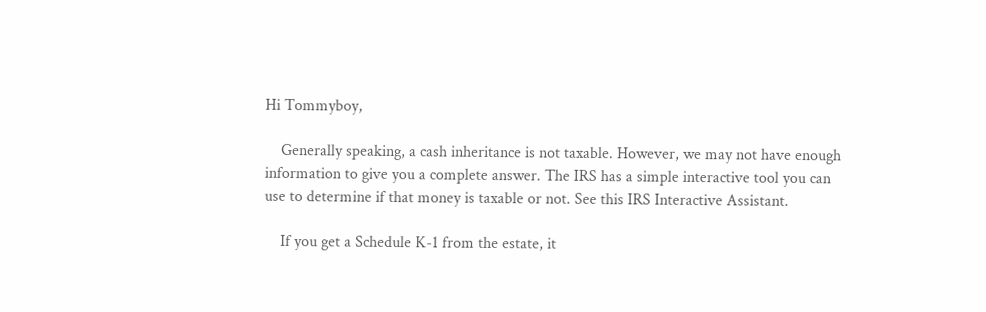Hi Tommyboy,

    Generally speaking, a cash inheritance is not taxable. However, we may not have enough information to give you a complete answer. The IRS has a simple interactive tool you can use to determine if that money is taxable or not. See this IRS Interactive Assistant.

    If you get a Schedule K-1 from the estate, it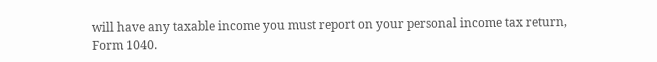will have any taxable income you must report on your personal income tax return, Form 1040.